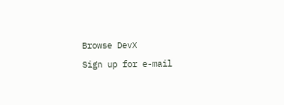Browse DevX
Sign up for e-mail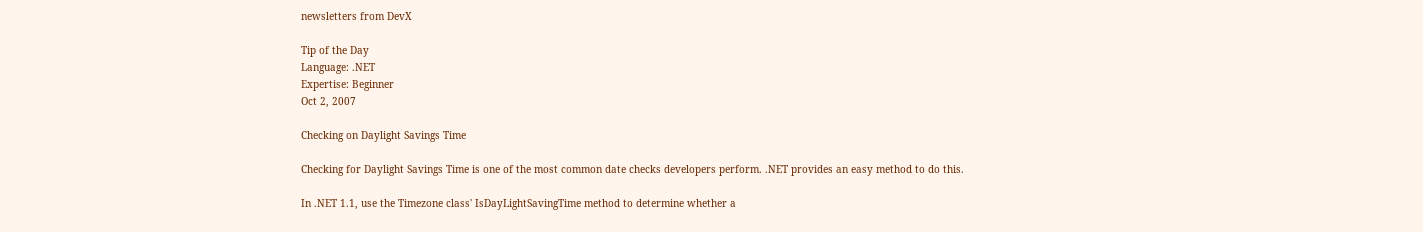newsletters from DevX

Tip of the Day
Language: .NET
Expertise: Beginner
Oct 2, 2007

Checking on Daylight Savings Time

Checking for Daylight Savings Time is one of the most common date checks developers perform. .NET provides an easy method to do this.

In .NET 1.1, use the Timezone class' IsDayLightSavingTime method to determine whether a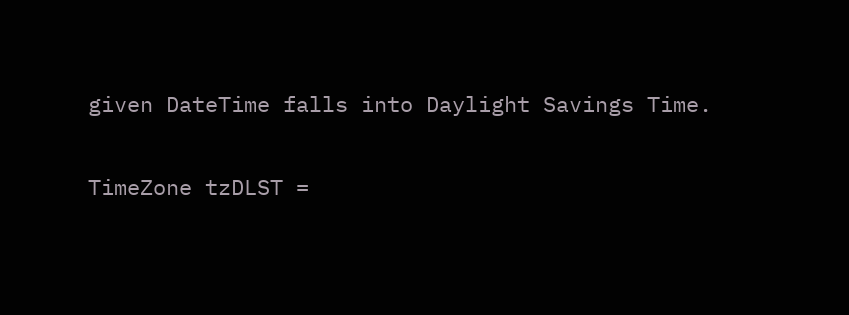given DateTime falls into Daylight Savings Time.

TimeZone tzDLST =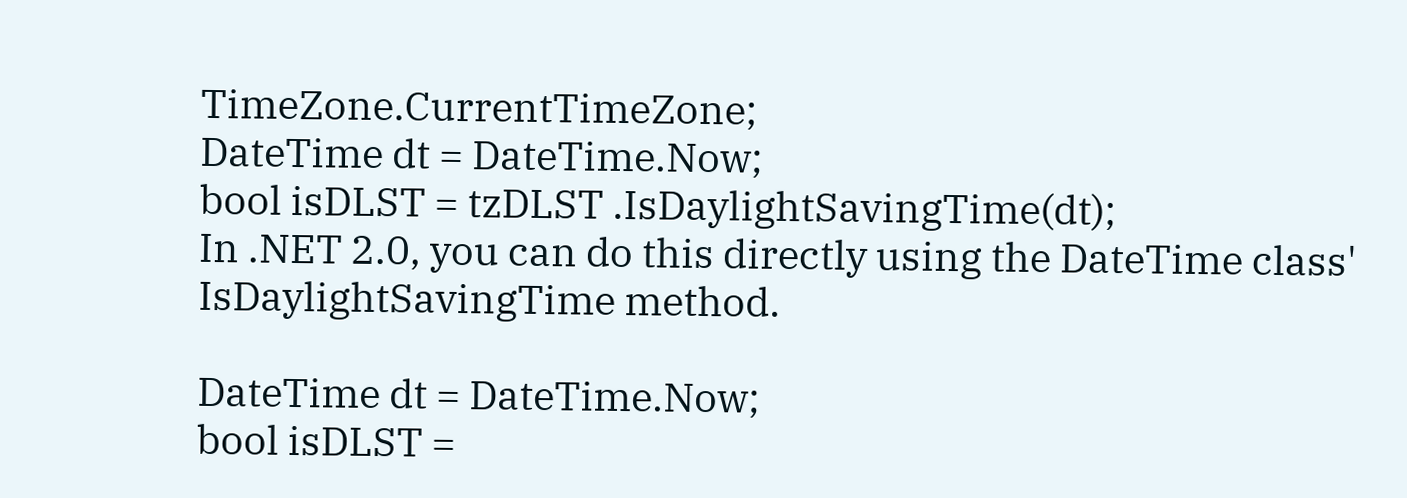TimeZone.CurrentTimeZone;
DateTime dt = DateTime.Now;
bool isDLST = tzDLST .IsDaylightSavingTime(dt);
In .NET 2.0, you can do this directly using the DateTime class' IsDaylightSavingTime method.

DateTime dt = DateTime.Now;
bool isDLST =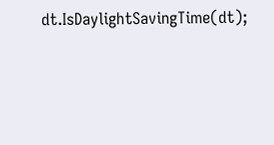dt.IsDaylightSavingTime(dt);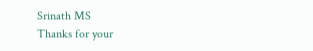Srinath MS
Thanks for your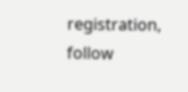registration, follow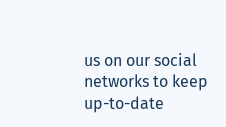us on our social networks to keep up-to-date